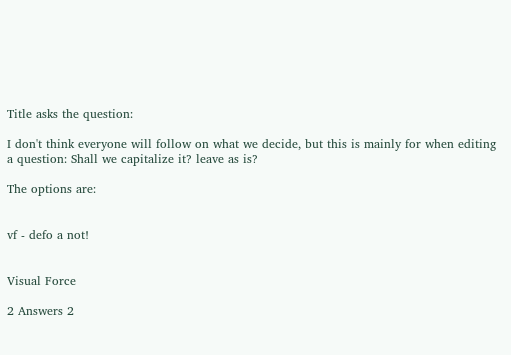Title asks the question:

I don't think everyone will follow on what we decide, but this is mainly for when editing a question: Shall we capitalize it? leave as is?

The options are:


vf - defo a not!


Visual Force

2 Answers 2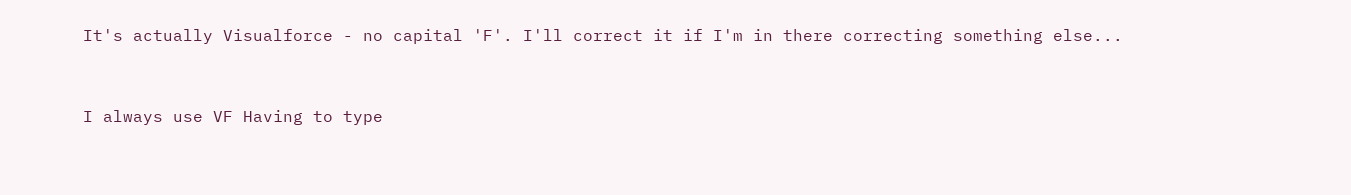It's actually Visualforce - no capital 'F'. I'll correct it if I'm in there correcting something else...


I always use VF Having to type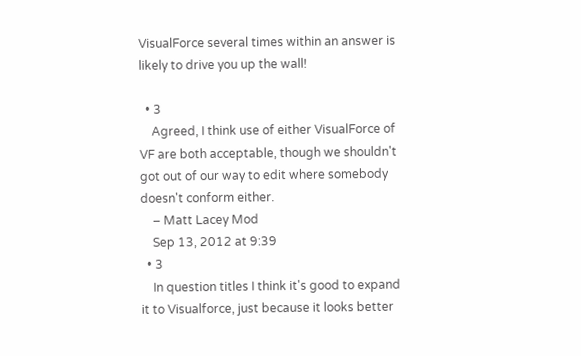VisualForce several times within an answer is likely to drive you up the wall!

  • 3
    Agreed, I think use of either VisualForce of VF are both acceptable, though we shouldn't got out of our way to edit where somebody doesn't conform either.
    – Matt Lacey Mod
    Sep 13, 2012 at 9:39
  • 3
    In question titles I think it's good to expand it to Visualforce, just because it looks better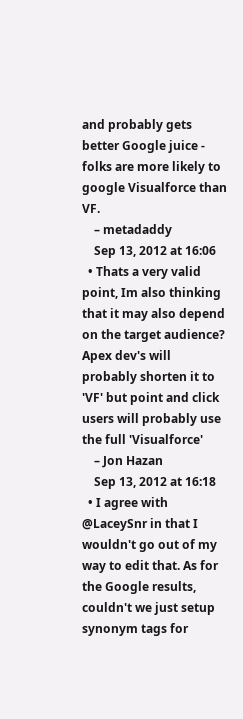and probably gets better Google juice - folks are more likely to google Visualforce than VF.
    – metadaddy
    Sep 13, 2012 at 16:06
  • Thats a very valid point, Im also thinking that it may also depend on the target audience? Apex dev's will probably shorten it to 'VF' but point and click users will probably use the full 'Visualforce'
    – Jon Hazan
    Sep 13, 2012 at 16:18
  • I agree with @LaceySnr in that I wouldn't go out of my way to edit that. As for the Google results, couldn't we just setup synonym tags for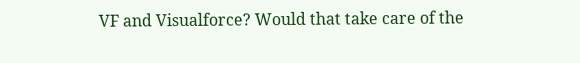VF and Visualforce? Would that take care of the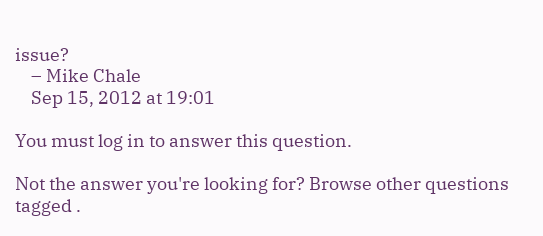issue?
    – Mike Chale
    Sep 15, 2012 at 19:01

You must log in to answer this question.

Not the answer you're looking for? Browse other questions tagged .